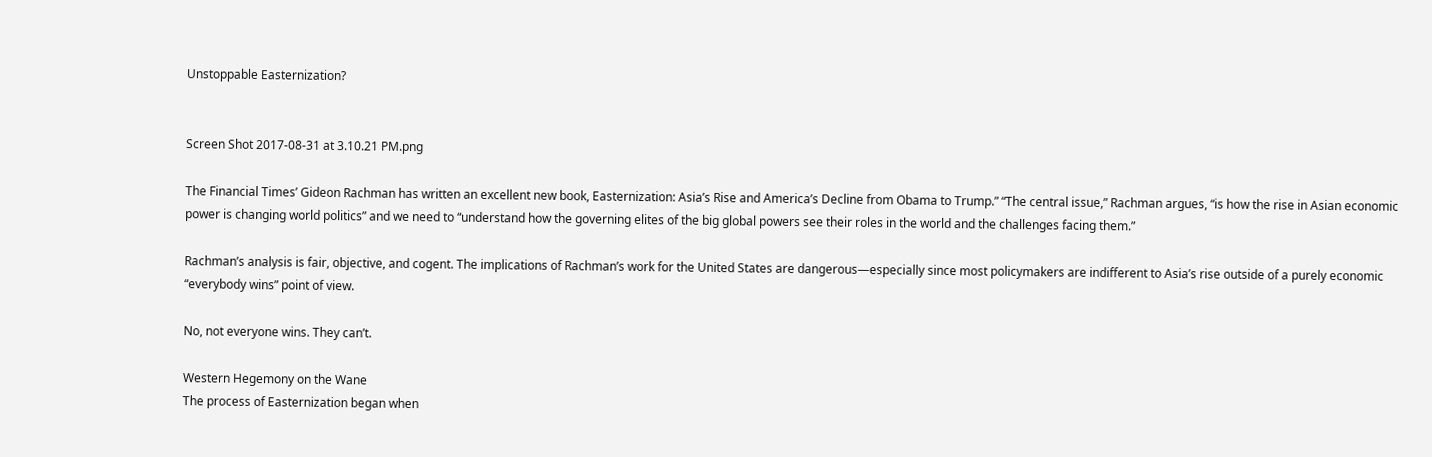Unstoppable Easternization?


Screen Shot 2017-08-31 at 3.10.21 PM.png

The Financial Times’ Gideon Rachman has written an excellent new book, Easternization: Asia’s Rise and America’s Decline from Obama to Trump.” “The central issue,” Rachman argues, “is how the rise in Asian economic power is changing world politics” and we need to “understand how the governing elites of the big global powers see their roles in the world and the challenges facing them.”

Rachman’s analysis is fair, objective, and cogent. The implications of Rachman’s work for the United States are dangerous—especially since most policymakers are indifferent to Asia’s rise outside of a purely economic “everybody wins” point of view.

No, not everyone wins. They can’t.

Western Hegemony on the Wane
The process of Easternization began when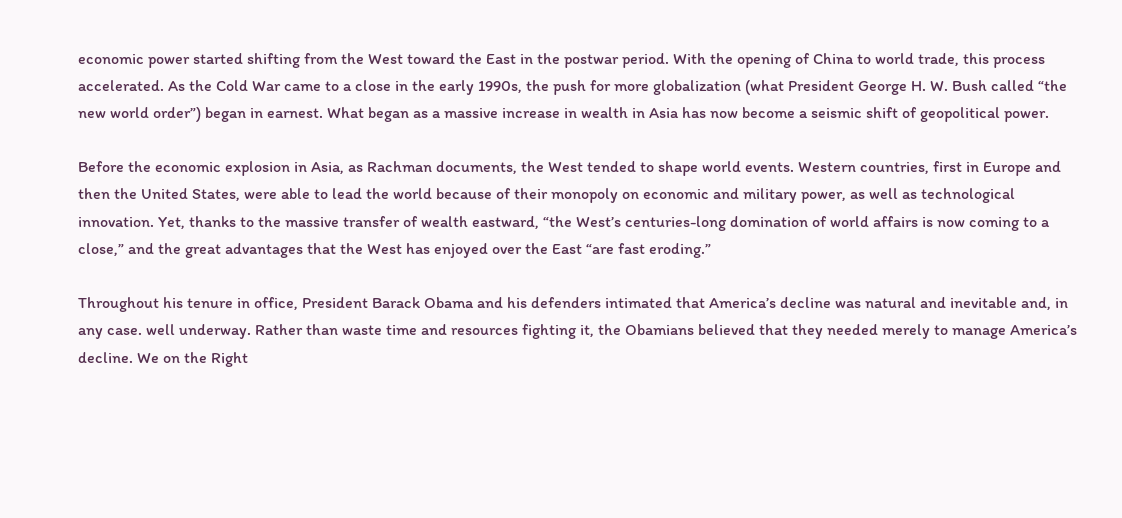economic power started shifting from the West toward the East in the postwar period. With the opening of China to world trade, this process accelerated. As the Cold War came to a close in the early 1990s, the push for more globalization (what President George H. W. Bush called “the new world order”) began in earnest. What began as a massive increase in wealth in Asia has now become a seismic shift of geopolitical power.

Before the economic explosion in Asia, as Rachman documents, the West tended to shape world events. Western countries, first in Europe and then the United States, were able to lead the world because of their monopoly on economic and military power, as well as technological innovation. Yet, thanks to the massive transfer of wealth eastward, “the West’s centuries-long domination of world affairs is now coming to a close,” and the great advantages that the West has enjoyed over the East “are fast eroding.”

Throughout his tenure in office, President Barack Obama and his defenders intimated that America’s decline was natural and inevitable and, in any case. well underway. Rather than waste time and resources fighting it, the Obamians believed that they needed merely to manage America’s decline. We on the Right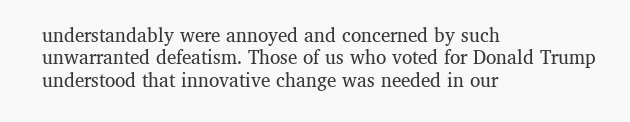understandably were annoyed and concerned by such unwarranted defeatism. Those of us who voted for Donald Trump understood that innovative change was needed in our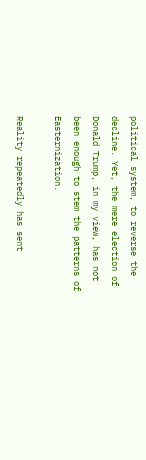political system, to reverse the decline. Yet, the mere election of Donald Trump, in my view, has not been enough to stem the patterns of Easternization.

Reality repeatedly has sent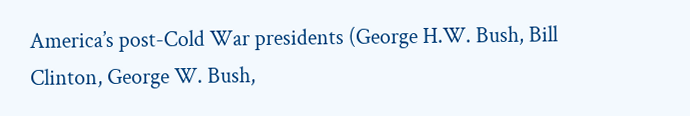America’s post-Cold War presidents (George H.W. Bush, Bill Clinton, George W. Bush,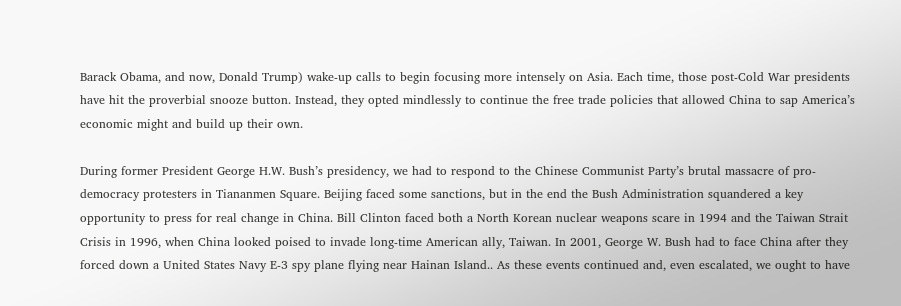Barack Obama, and now, Donald Trump) wake-up calls to begin focusing more intensely on Asia. Each time, those post-Cold War presidents have hit the proverbial snooze button. Instead, they opted mindlessly to continue the free trade policies that allowed China to sap America’s economic might and build up their own.

During former President George H.W. Bush’s presidency, we had to respond to the Chinese Communist Party’s brutal massacre of pro-democracy protesters in Tiananmen Square. Beijing faced some sanctions, but in the end the Bush Administration squandered a key opportunity to press for real change in China. Bill Clinton faced both a North Korean nuclear weapons scare in 1994 and the Taiwan Strait Crisis in 1996, when China looked poised to invade long-time American ally, Taiwan. In 2001, George W. Bush had to face China after they forced down a United States Navy E-3 spy plane flying near Hainan Island.. As these events continued and, even escalated, we ought to have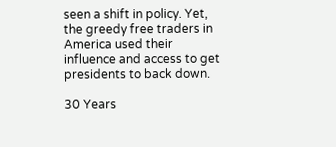seen a shift in policy. Yet, the greedy free traders in America used their influence and access to get presidents to back down.

30 Years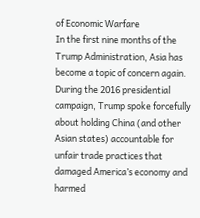of Economic Warfare
In the first nine months of the Trump Administration, Asia has become a topic of concern again. During the 2016 presidential campaign, Trump spoke forcefully about holding China (and other Asian states) accountable for unfair trade practices that damaged America’s economy and harmed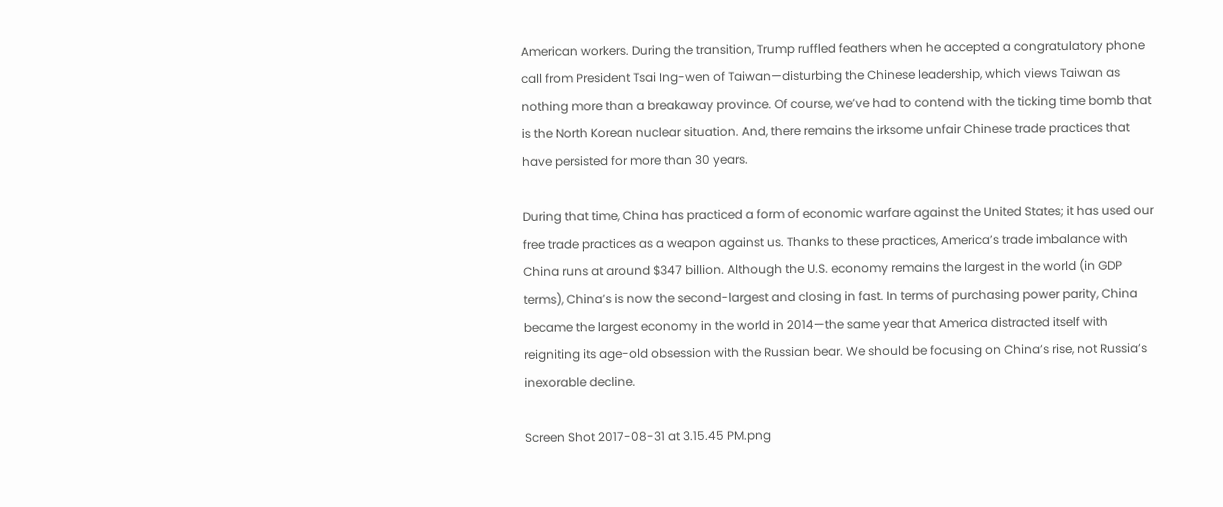American workers. During the transition, Trump ruffled feathers when he accepted a congratulatory phone call from President Tsai Ing-wen of Taiwan—disturbing the Chinese leadership, which views Taiwan as nothing more than a breakaway province. Of course, we’ve had to contend with the ticking time bomb that is the North Korean nuclear situation. And, there remains the irksome unfair Chinese trade practices that have persisted for more than 30 years.

During that time, China has practiced a form of economic warfare against the United States; it has used our free trade practices as a weapon against us. Thanks to these practices, America’s trade imbalance with China runs at around $347 billion. Although the U.S. economy remains the largest in the world (in GDP terms), China’s is now the second-largest and closing in fast. In terms of purchasing power parity, China became the largest economy in the world in 2014—the same year that America distracted itself with reigniting its age-old obsession with the Russian bear. We should be focusing on China’s rise, not Russia’s inexorable decline.

Screen Shot 2017-08-31 at 3.15.45 PM.png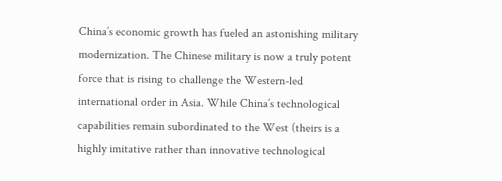China’s economic growth has fueled an astonishing military modernization. The Chinese military is now a truly potent force that is rising to challenge the Western-led international order in Asia. While China’s technological capabilities remain subordinated to the West (theirs is a highly imitative rather than innovative technological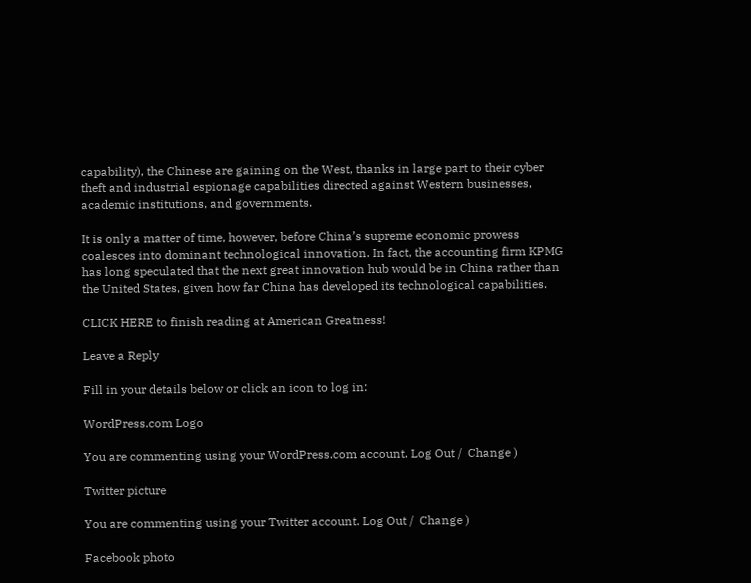capability), the Chinese are gaining on the West, thanks in large part to their cyber theft and industrial espionage capabilities directed against Western businesses, academic institutions, and governments.

It is only a matter of time, however, before China’s supreme economic prowess coalesces into dominant technological innovation. In fact, the accounting firm KPMG has long speculated that the next great innovation hub would be in China rather than the United States, given how far China has developed its technological capabilities.

CLICK HERE to finish reading at American Greatness!

Leave a Reply

Fill in your details below or click an icon to log in:

WordPress.com Logo

You are commenting using your WordPress.com account. Log Out /  Change )

Twitter picture

You are commenting using your Twitter account. Log Out /  Change )

Facebook photo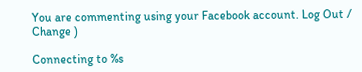You are commenting using your Facebook account. Log Out /  Change )

Connecting to %s